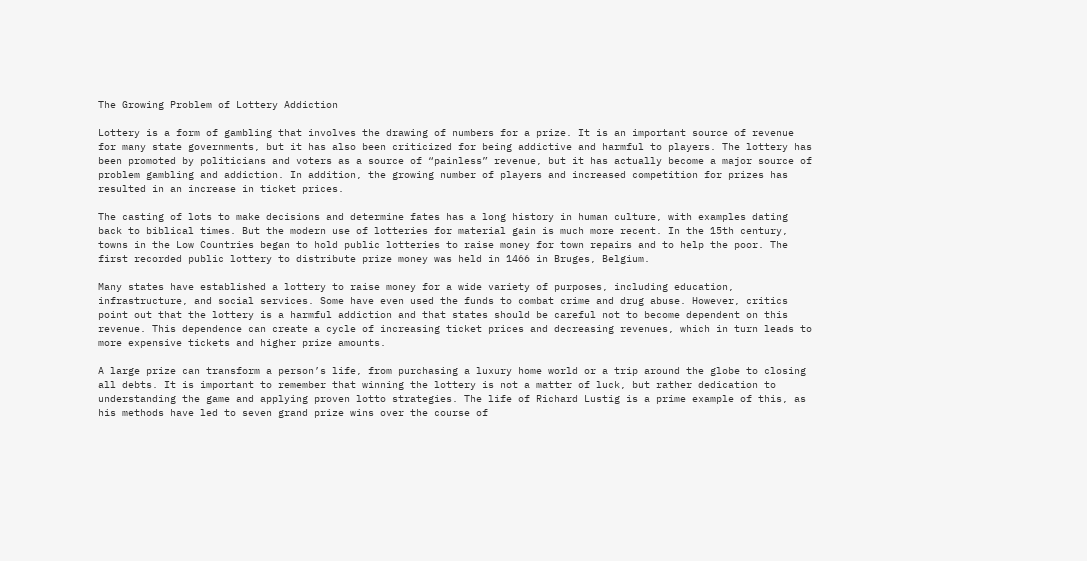The Growing Problem of Lottery Addiction

Lottery is a form of gambling that involves the drawing of numbers for a prize. It is an important source of revenue for many state governments, but it has also been criticized for being addictive and harmful to players. The lottery has been promoted by politicians and voters as a source of “painless” revenue, but it has actually become a major source of problem gambling and addiction. In addition, the growing number of players and increased competition for prizes has resulted in an increase in ticket prices.

The casting of lots to make decisions and determine fates has a long history in human culture, with examples dating back to biblical times. But the modern use of lotteries for material gain is much more recent. In the 15th century, towns in the Low Countries began to hold public lotteries to raise money for town repairs and to help the poor. The first recorded public lottery to distribute prize money was held in 1466 in Bruges, Belgium.

Many states have established a lottery to raise money for a wide variety of purposes, including education, infrastructure, and social services. Some have even used the funds to combat crime and drug abuse. However, critics point out that the lottery is a harmful addiction and that states should be careful not to become dependent on this revenue. This dependence can create a cycle of increasing ticket prices and decreasing revenues, which in turn leads to more expensive tickets and higher prize amounts.

A large prize can transform a person’s life, from purchasing a luxury home world or a trip around the globe to closing all debts. It is important to remember that winning the lottery is not a matter of luck, but rather dedication to understanding the game and applying proven lotto strategies. The life of Richard Lustig is a prime example of this, as his methods have led to seven grand prize wins over the course of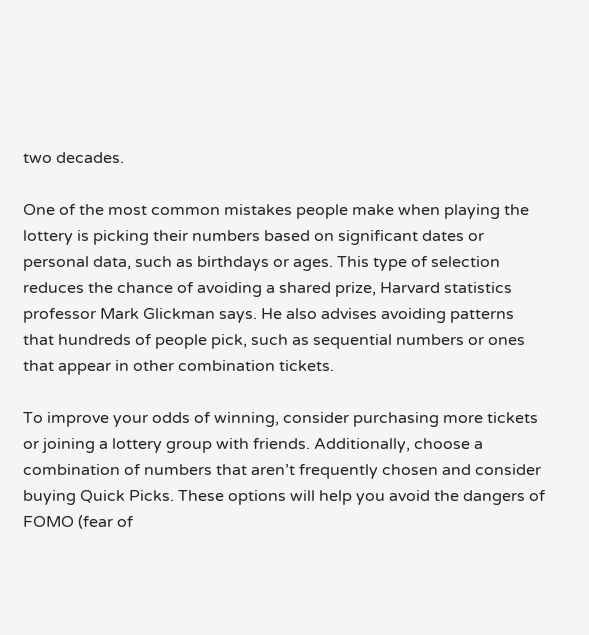two decades.

One of the most common mistakes people make when playing the lottery is picking their numbers based on significant dates or personal data, such as birthdays or ages. This type of selection reduces the chance of avoiding a shared prize, Harvard statistics professor Mark Glickman says. He also advises avoiding patterns that hundreds of people pick, such as sequential numbers or ones that appear in other combination tickets.

To improve your odds of winning, consider purchasing more tickets or joining a lottery group with friends. Additionally, choose a combination of numbers that aren’t frequently chosen and consider buying Quick Picks. These options will help you avoid the dangers of FOMO (fear of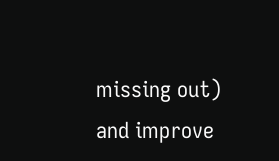missing out) and improve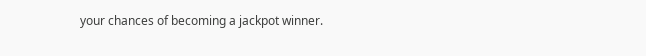your chances of becoming a jackpot winner.